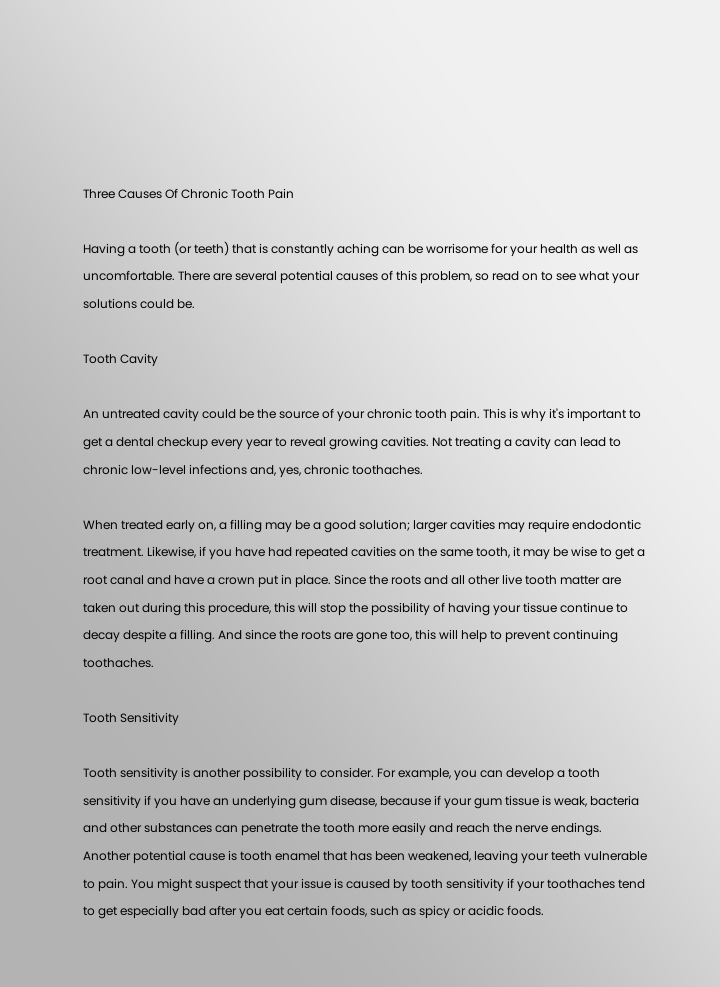Three Causes Of Chronic Tooth Pain

Having a tooth (or teeth) that is constantly aching can be worrisome for your health as well as uncomfortable. There are several potential causes of this problem, so read on to see what your solutions could be.

Tooth Cavity

An untreated cavity could be the source of your chronic tooth pain. This is why it's important to get a dental checkup every year to reveal growing cavities. Not treating a cavity can lead to chronic low-level infections and, yes, chronic toothaches.

When treated early on, a filling may be a good solution; larger cavities may require endodontic treatment. Likewise, if you have had repeated cavities on the same tooth, it may be wise to get a root canal and have a crown put in place. Since the roots and all other live tooth matter are taken out during this procedure, this will stop the possibility of having your tissue continue to decay despite a filling. And since the roots are gone too, this will help to prevent continuing toothaches.

Tooth Sensitivity

Tooth sensitivity is another possibility to consider. For example, you can develop a tooth sensitivity if you have an underlying gum disease, because if your gum tissue is weak, bacteria and other substances can penetrate the tooth more easily and reach the nerve endings. Another potential cause is tooth enamel that has been weakened, leaving your teeth vulnerable to pain. You might suspect that your issue is caused by tooth sensitivity if your toothaches tend to get especially bad after you eat certain foods, such as spicy or acidic foods.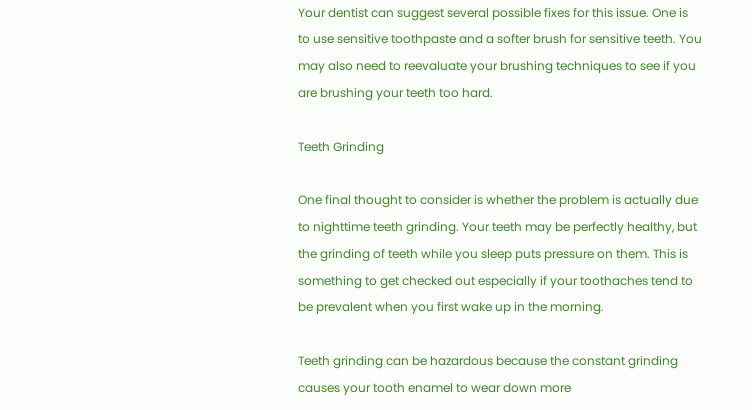Your dentist can suggest several possible fixes for this issue. One is to use sensitive toothpaste and a softer brush for sensitive teeth. You may also need to reevaluate your brushing techniques to see if you are brushing your teeth too hard.

Teeth Grinding

One final thought to consider is whether the problem is actually due to nighttime teeth grinding. Your teeth may be perfectly healthy, but the grinding of teeth while you sleep puts pressure on them. This is something to get checked out especially if your toothaches tend to be prevalent when you first wake up in the morning.

Teeth grinding can be hazardous because the constant grinding causes your tooth enamel to wear down more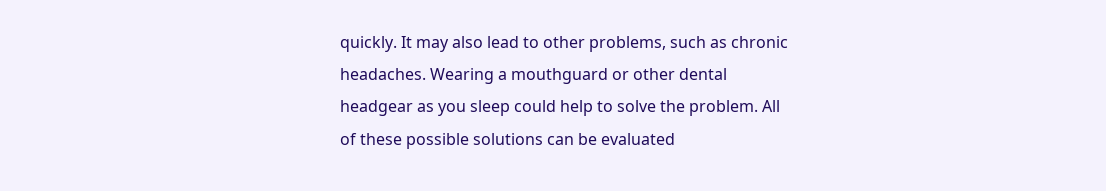quickly. It may also lead to other problems, such as chronic headaches. Wearing a mouthguard or other dental headgear as you sleep could help to solve the problem. All of these possible solutions can be evaluated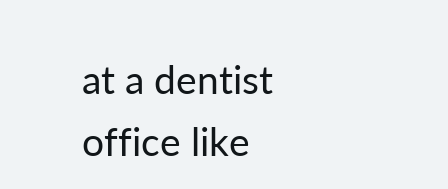at a dentist office like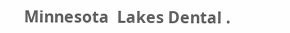Minnesota  Lakes Dental .